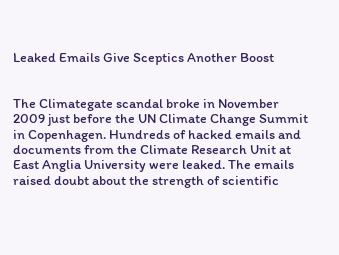Leaked Emails Give Sceptics Another Boost


The Climategate scandal broke in November 2009 just before the UN Climate Change Summit in Copenhagen. Hundreds of hacked emails and documents from the Climate Research Unit at East Anglia University were leaked. The emails raised doubt about the strength of scientific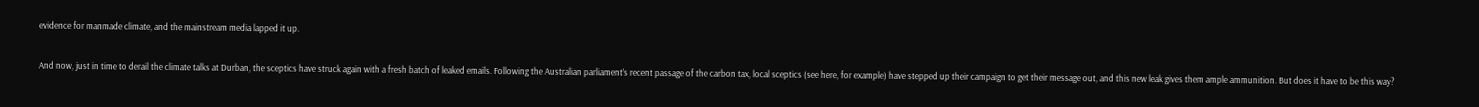evidence for manmade climate, and the mainstream media lapped it up.

And now, just in time to derail the climate talks at Durban, the sceptics have struck again with a fresh batch of leaked emails. Following the Australian parliament’s recent passage of the carbon tax, local sceptics (see here, for example) have stepped up their campaign to get their message out, and this new leak gives them ample ammunition. But does it have to be this way?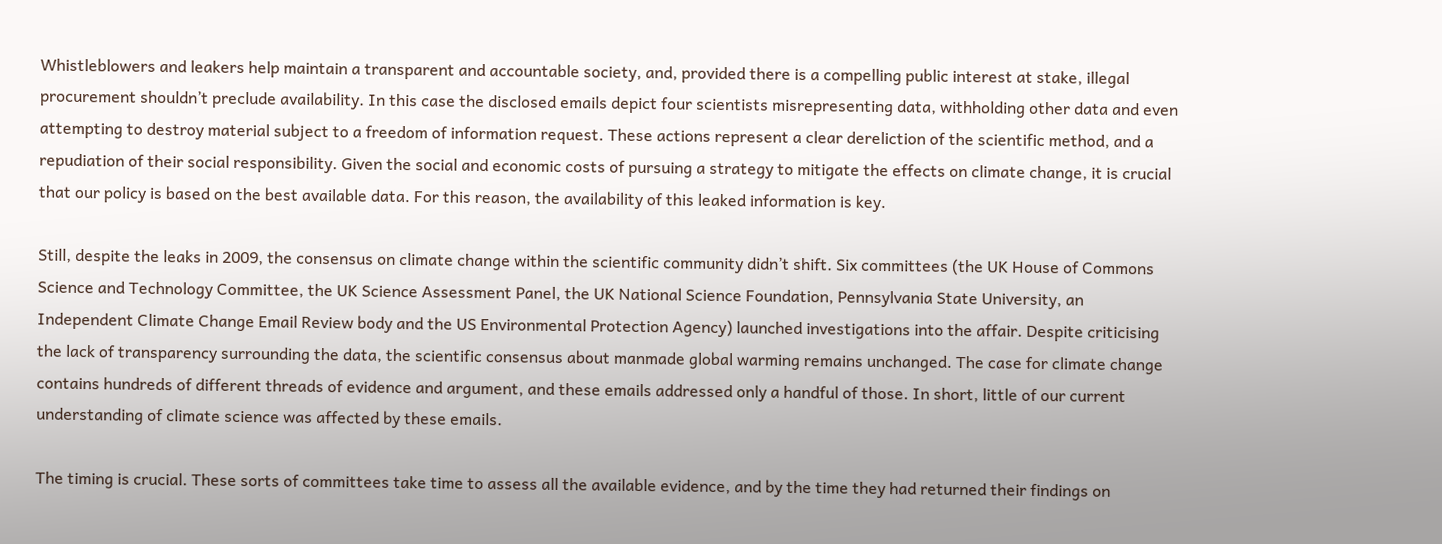Whistleblowers and leakers help maintain a transparent and accountable society, and, provided there is a compelling public interest at stake, illegal procurement shouldn’t preclude availability. In this case the disclosed emails depict four scientists misrepresenting data, withholding other data and even attempting to destroy material subject to a freedom of information request. These actions represent a clear dereliction of the scientific method, and a repudiation of their social responsibility. Given the social and economic costs of pursuing a strategy to mitigate the effects on climate change, it is crucial that our policy is based on the best available data. For this reason, the availability of this leaked information is key.

Still, despite the leaks in 2009, the consensus on climate change within the scientific community didn’t shift. Six committees (the UK House of Commons Science and Technology Committee, the UK Science Assessment Panel, the UK National Science Foundation, Pennsylvania State University, an Independent Climate Change Email Review body and the US Environmental Protection Agency) launched investigations into the affair. Despite criticising the lack of transparency surrounding the data, the scientific consensus about manmade global warming remains unchanged. The case for climate change contains hundreds of different threads of evidence and argument, and these emails addressed only a handful of those. In short, little of our current understanding of climate science was affected by these emails.

The timing is crucial. These sorts of committees take time to assess all the available evidence, and by the time they had returned their findings on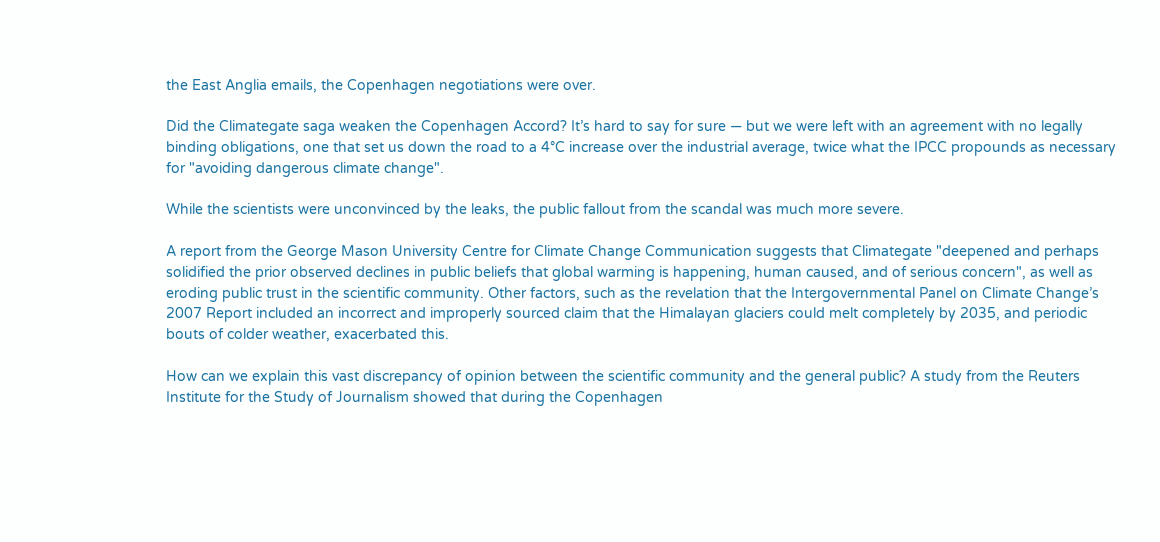the East Anglia emails, the Copenhagen negotiations were over.

Did the Climategate saga weaken the Copenhagen Accord? It’s hard to say for sure — but we were left with an agreement with no legally binding obligations, one that set us down the road to a 4°C increase over the industrial average, twice what the IPCC propounds as necessary for "avoiding dangerous climate change".

While the scientists were unconvinced by the leaks, the public fallout from the scandal was much more severe.

A report from the George Mason University Centre for Climate Change Communication suggests that Climategate "deepened and perhaps solidified the prior observed declines in public beliefs that global warming is happening, human caused, and of serious concern", as well as eroding public trust in the scientific community. Other factors, such as the revelation that the Intergovernmental Panel on Climate Change’s 2007 Report included an incorrect and improperly sourced claim that the Himalayan glaciers could melt completely by 2035, and periodic bouts of colder weather, exacerbated this.

How can we explain this vast discrepancy of opinion between the scientific community and the general public? A study from the Reuters Institute for the Study of Journalism showed that during the Copenhagen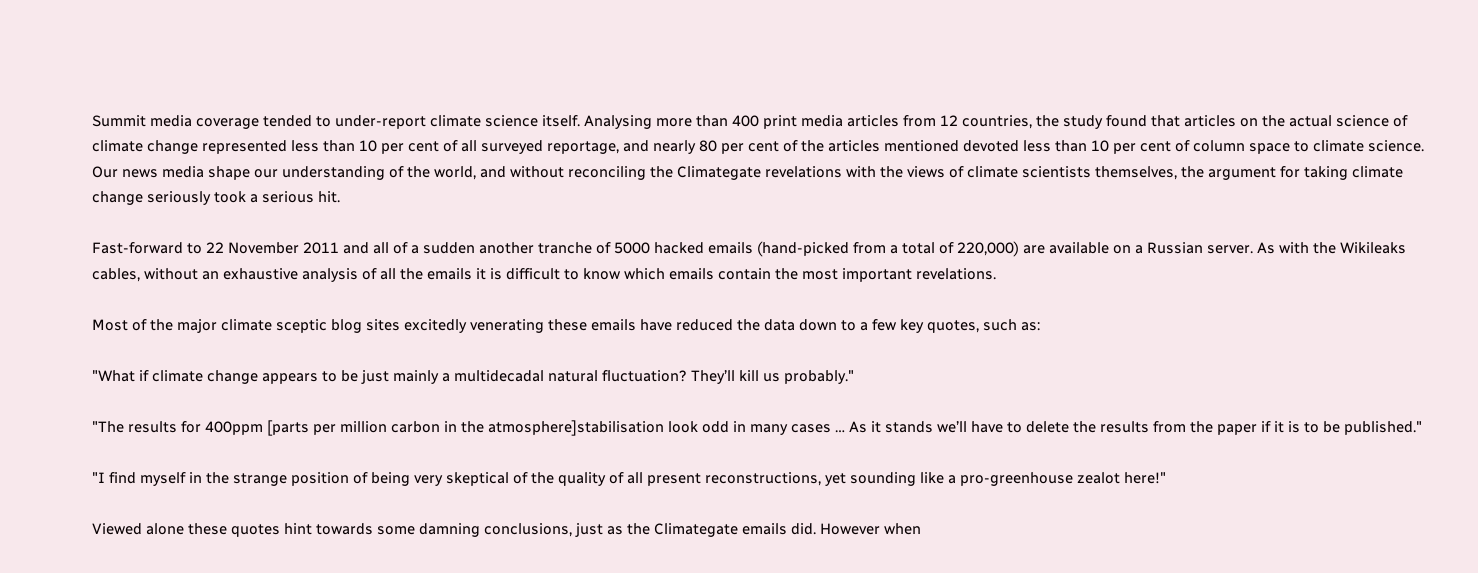Summit media coverage tended to under-report climate science itself. Analysing more than 400 print media articles from 12 countries, the study found that articles on the actual science of climate change represented less than 10 per cent of all surveyed reportage, and nearly 80 per cent of the articles mentioned devoted less than 10 per cent of column space to climate science. Our news media shape our understanding of the world, and without reconciling the Climategate revelations with the views of climate scientists themselves, the argument for taking climate change seriously took a serious hit.

Fast-forward to 22 November 2011 and all of a sudden another tranche of 5000 hacked emails (hand-picked from a total of 220,000) are available on a Russian server. As with the Wikileaks cables, without an exhaustive analysis of all the emails it is difficult to know which emails contain the most important revelations.

Most of the major climate sceptic blog sites excitedly venerating these emails have reduced the data down to a few key quotes, such as:

"What if climate change appears to be just mainly a multidecadal natural fluctuation? They’ll kill us probably."

"The results for 400ppm [parts per million carbon in the atmosphere]stabilisation look odd in many cases … As it stands we’ll have to delete the results from the paper if it is to be published."

"I find myself in the strange position of being very skeptical of the quality of all present reconstructions, yet sounding like a pro-greenhouse zealot here!"

Viewed alone these quotes hint towards some damning conclusions, just as the Climategate emails did. However when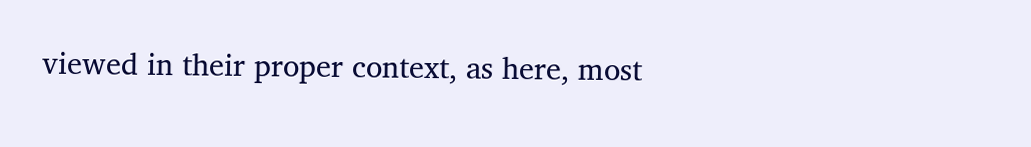viewed in their proper context, as here, most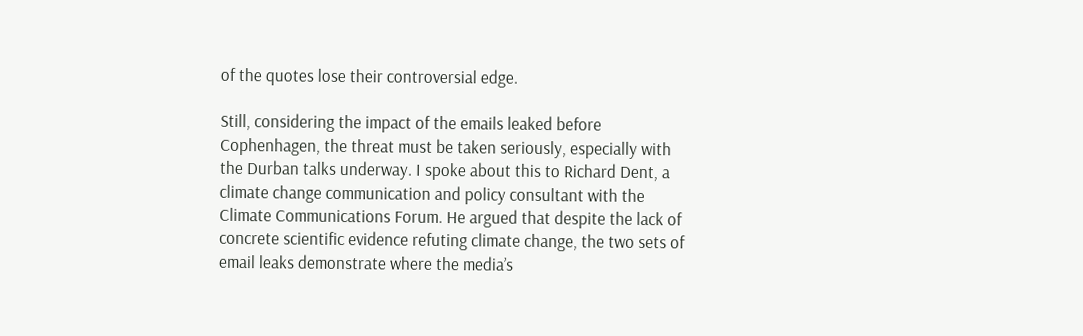of the quotes lose their controversial edge.

Still, considering the impact of the emails leaked before Cophenhagen, the threat must be taken seriously, especially with the Durban talks underway. I spoke about this to Richard Dent, a climate change communication and policy consultant with the Climate Communications Forum. He argued that despite the lack of concrete scientific evidence refuting climate change, the two sets of email leaks demonstrate where the media’s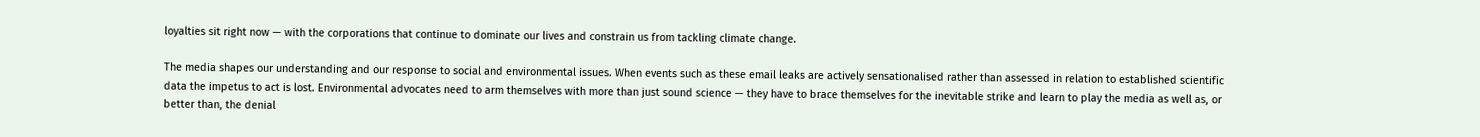loyalties sit right now — with the corporations that continue to dominate our lives and constrain us from tackling climate change.

The media shapes our understanding and our response to social and environmental issues. When events such as these email leaks are actively sensationalised rather than assessed in relation to established scientific data the impetus to act is lost. Environmental advocates need to arm themselves with more than just sound science — they have to brace themselves for the inevitable strike and learn to play the media as well as, or better than, the denial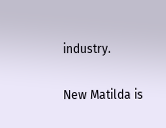industry.

New Matilda is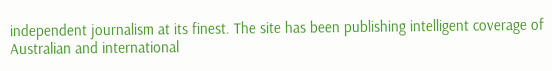independent journalism at its finest. The site has been publishing intelligent coverage of Australian and international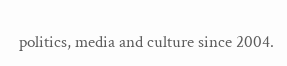politics, media and culture since 2004.